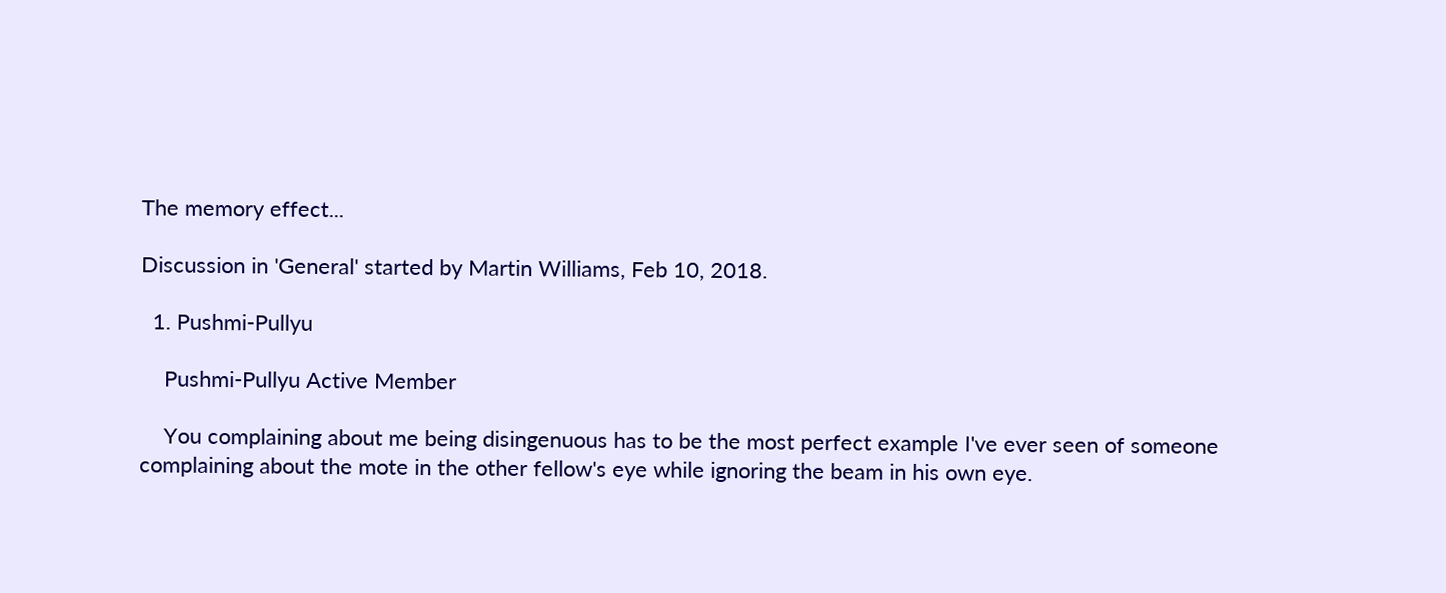The memory effect...

Discussion in 'General' started by Martin Williams, Feb 10, 2018.

  1. Pushmi-Pullyu

    Pushmi-Pullyu Active Member

    You complaining about me being disingenuous has to be the most perfect example I've ever seen of someone complaining about the mote in the other fellow's eye while ignoring the beam in his own eye.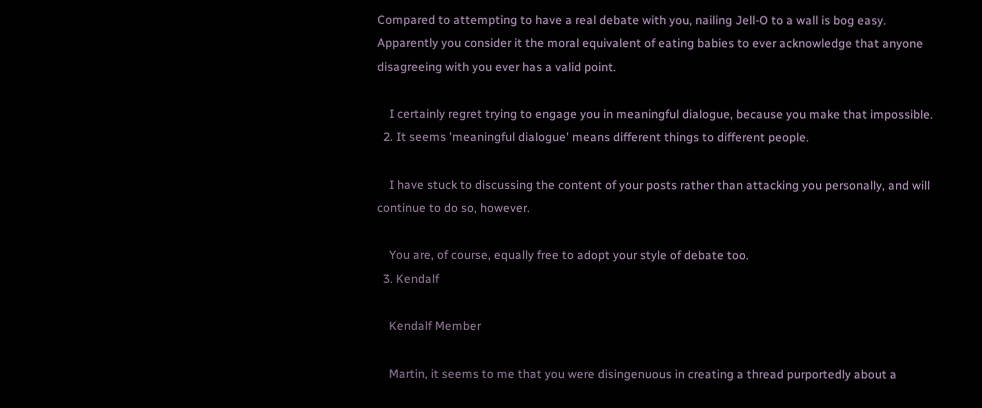Compared to attempting to have a real debate with you, nailing Jell-O to a wall is bog easy. Apparently you consider it the moral equivalent of eating babies to ever acknowledge that anyone disagreeing with you ever has a valid point.

    I certainly regret trying to engage you in meaningful dialogue, because you make that impossible.
  2. It seems 'meaningful dialogue' means different things to different people.

    I have stuck to discussing the content of your posts rather than attacking you personally, and will continue to do so, however.

    You are, of course, equally free to adopt your style of debate too.
  3. Kendalf

    Kendalf Member

    Martin, it seems to me that you were disingenuous in creating a thread purportedly about a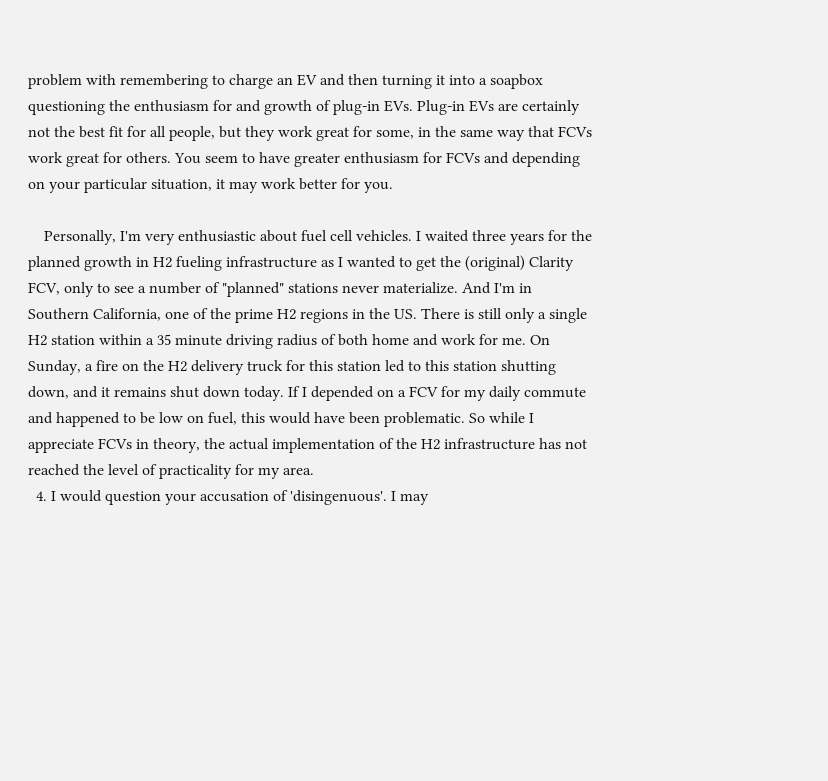problem with remembering to charge an EV and then turning it into a soapbox questioning the enthusiasm for and growth of plug-in EVs. Plug-in EVs are certainly not the best fit for all people, but they work great for some, in the same way that FCVs work great for others. You seem to have greater enthusiasm for FCVs and depending on your particular situation, it may work better for you.

    Personally, I'm very enthusiastic about fuel cell vehicles. I waited three years for the planned growth in H2 fueling infrastructure as I wanted to get the (original) Clarity FCV, only to see a number of "planned" stations never materialize. And I'm in Southern California, one of the prime H2 regions in the US. There is still only a single H2 station within a 35 minute driving radius of both home and work for me. On Sunday, a fire on the H2 delivery truck for this station led to this station shutting down, and it remains shut down today. If I depended on a FCV for my daily commute and happened to be low on fuel, this would have been problematic. So while I appreciate FCVs in theory, the actual implementation of the H2 infrastructure has not reached the level of practicality for my area.
  4. I would question your accusation of 'disingenuous'. I may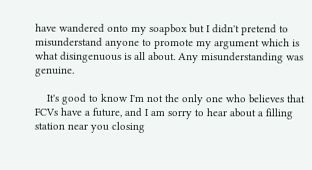have wandered onto my soapbox but I didn't pretend to misunderstand anyone to promote my argument which is what disingenuous is all about. Any misunderstanding was genuine.

    It's good to know I'm not the only one who believes that FCVs have a future, and I am sorry to hear about a filling station near you closing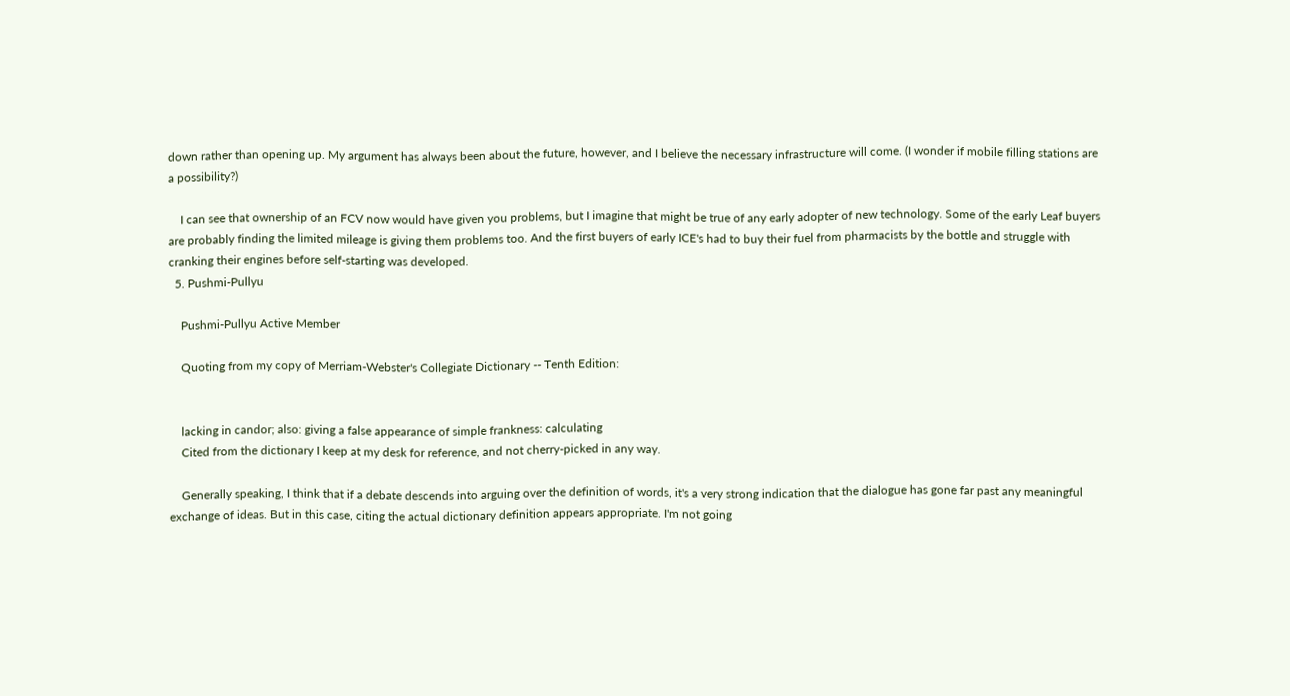down rather than opening up. My argument has always been about the future, however, and I believe the necessary infrastructure will come. (I wonder if mobile filling stations are a possibility?)

    I can see that ownership of an FCV now would have given you problems, but I imagine that might be true of any early adopter of new technology. Some of the early Leaf buyers are probably finding the limited mileage is giving them problems too. And the first buyers of early ICE's had to buy their fuel from pharmacists by the bottle and struggle with cranking their engines before self-starting was developed.
  5. Pushmi-Pullyu

    Pushmi-Pullyu Active Member

    Quoting from my copy of Merriam-Webster's Collegiate Dictionary -- Tenth Edition:


    lacking in candor; also: giving a false appearance of simple frankness: calculating
    Cited from the dictionary I keep at my desk for reference, and not cherry-picked in any way.

    Generally speaking, I think that if a debate descends into arguing over the definition of words, it's a very strong indication that the dialogue has gone far past any meaningful exchange of ideas. But in this case, citing the actual dictionary definition appears appropriate. I'm not going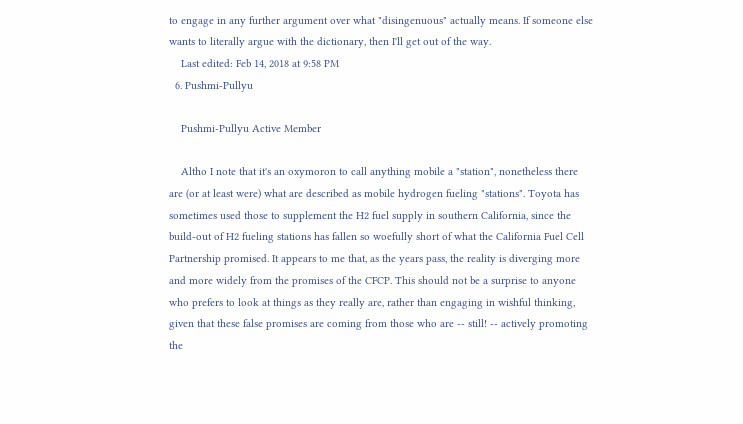to engage in any further argument over what "disingenuous" actually means. If someone else wants to literally argue with the dictionary, then I'll get out of the way.
    Last edited: Feb 14, 2018 at 9:58 PM
  6. Pushmi-Pullyu

    Pushmi-Pullyu Active Member

    Altho I note that it's an oxymoron to call anything mobile a "station", nonetheless there are (or at least were) what are described as mobile hydrogen fueling "stations". Toyota has sometimes used those to supplement the H2 fuel supply in southern California, since the build-out of H2 fueling stations has fallen so woefully short of what the California Fuel Cell Partnership promised. It appears to me that, as the years pass, the reality is diverging more and more widely from the promises of the CFCP. This should not be a surprise to anyone who prefers to look at things as they really are, rather than engaging in wishful thinking, given that these false promises are coming from those who are -- still! -- actively promoting the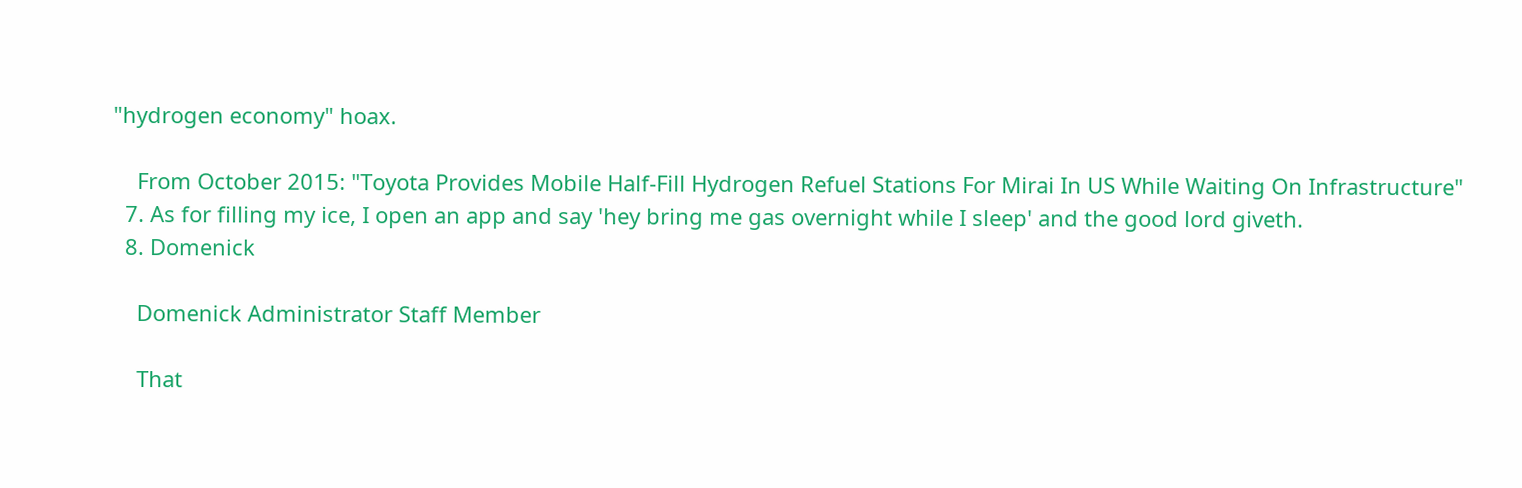"hydrogen economy" hoax.

    From October 2015: "Toyota Provides Mobile Half-Fill Hydrogen Refuel Stations For Mirai In US While Waiting On Infrastructure"
  7. As for filling my ice, I open an app and say 'hey bring me gas overnight while I sleep' and the good lord giveth.
  8. Domenick

    Domenick Administrator Staff Member

    That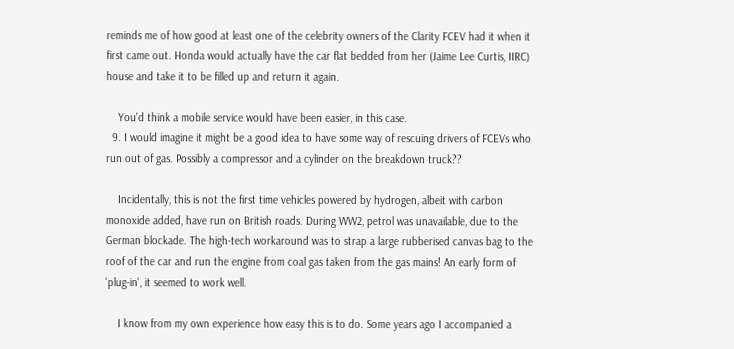reminds me of how good at least one of the celebrity owners of the Clarity FCEV had it when it first came out. Honda would actually have the car flat bedded from her (Jaime Lee Curtis, IIRC) house and take it to be filled up and return it again.

    You'd think a mobile service would have been easier, in this case.
  9. I would imagine it might be a good idea to have some way of rescuing drivers of FCEVs who run out of gas. Possibly a compressor and a cylinder on the breakdown truck??

    Incidentally, this is not the first time vehicles powered by hydrogen, albeit with carbon monoxide added, have run on British roads. During WW2, petrol was unavailable, due to the German blockade. The high-tech workaround was to strap a large rubberised canvas bag to the roof of the car and run the engine from coal gas taken from the gas mains! An early form of 'plug-in', it seemed to work well.

    I know from my own experience how easy this is to do. Some years ago I accompanied a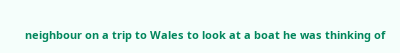neighbour on a trip to Wales to look at a boat he was thinking of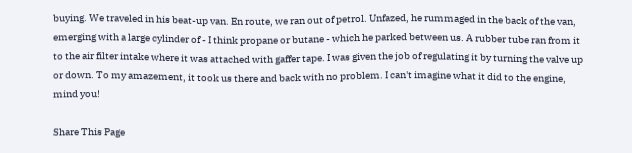buying. We traveled in his beat-up van. En route, we ran out of petrol. Unfazed, he rummaged in the back of the van, emerging with a large cylinder of - I think propane or butane - which he parked between us. A rubber tube ran from it to the air filter intake where it was attached with gaffer tape. I was given the job of regulating it by turning the valve up or down. To my amazement, it took us there and back with no problem. I can't imagine what it did to the engine, mind you!

Share This Page